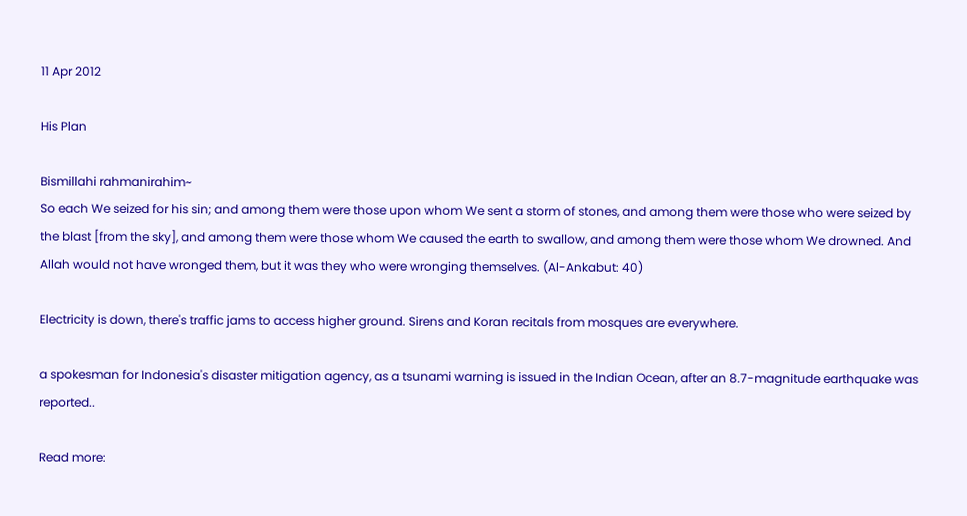11 Apr 2012

His Plan

Bismillahi rahmanirahim~
So each We seized for his sin; and among them were those upon whom We sent a storm of stones, and among them were those who were seized by the blast [from the sky], and among them were those whom We caused the earth to swallow, and among them were those whom We drowned. And Allah would not have wronged them, but it was they who were wronging themselves. (Al-Ankabut: 40)

Electricity is down, there's traffic jams to access higher ground. Sirens and Koran recitals from mosques are everywhere.

a spokesman for Indonesia's disaster mitigation agency, as a tsunami warning is issued in the Indian Ocean, after an 8.7-magnitude earthquake was reported..

Read more: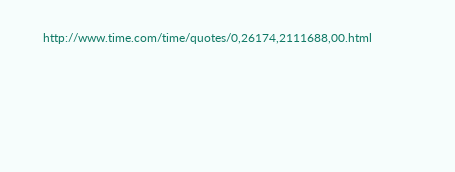http://www.time.com/time/quotes/0,26174,2111688,00.html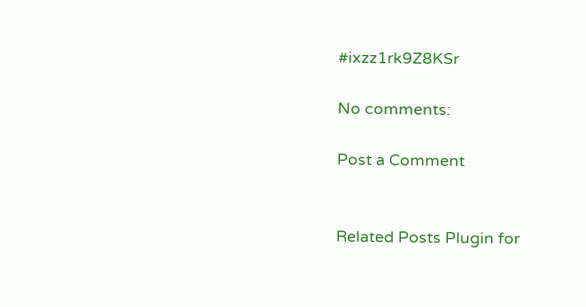#ixzz1rk9Z8KSr

No comments:

Post a Comment


Related Posts Plugin for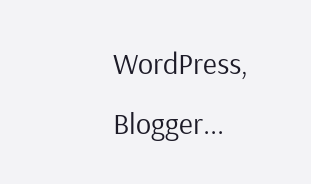WordPress, Blogger...